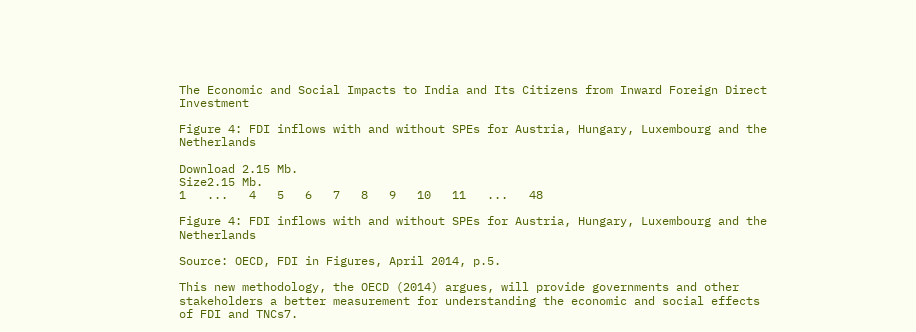The Economic and Social Impacts to India and Its Citizens from Inward Foreign Direct Investment

Figure 4: FDI inflows with and without SPEs for Austria, Hungary, Luxembourg and the Netherlands

Download 2.15 Mb.
Size2.15 Mb.
1   ...   4   5   6   7   8   9   10   11   ...   48

Figure 4: FDI inflows with and without SPEs for Austria, Hungary, Luxembourg and the Netherlands

Source: OECD, FDI in Figures, April 2014, p.5.

This new methodology, the OECD (2014) argues, will provide governments and other stakeholders a better measurement for understanding the economic and social effects of FDI and TNCs7.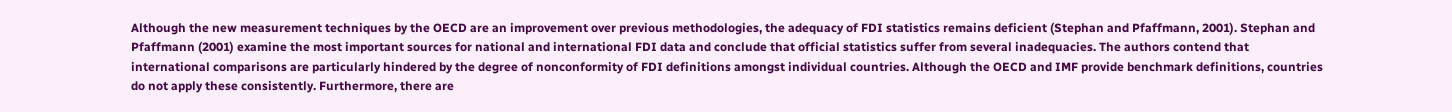Although the new measurement techniques by the OECD are an improvement over previous methodologies, the adequacy of FDI statistics remains deficient (Stephan and Pfaffmann, 2001). Stephan and Pfaffmann (2001) examine the most important sources for national and international FDI data and conclude that official statistics suffer from several inadequacies. The authors contend that international comparisons are particularly hindered by the degree of nonconformity of FDI definitions amongst individual countries. Although the OECD and IMF provide benchmark definitions, countries do not apply these consistently. Furthermore, there are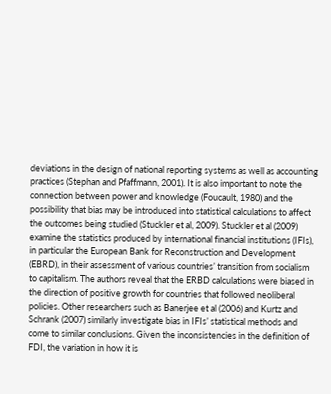deviations in the design of national reporting systems as well as accounting practices (Stephan and Pfaffmann, 2001). It is also important to note the connection between power and knowledge (Foucault, 1980) and the possibility that bias may be introduced into statistical calculations to affect the outcomes being studied (Stuckler et al, 2009). Stuckler et al (2009) examine the statistics produced by international financial institutions (IFIs), in particular the European Bank for Reconstruction and Development (EBRD), in their assessment of various countries’ transition from socialism to capitalism. The authors reveal that the ERBD calculations were biased in the direction of positive growth for countries that followed neoliberal policies. Other researchers such as Banerjee et al (2006) and Kurtz and Schrank (2007) similarly investigate bias in IFIs’ statistical methods and come to similar conclusions. Given the inconsistencies in the definition of FDI, the variation in how it is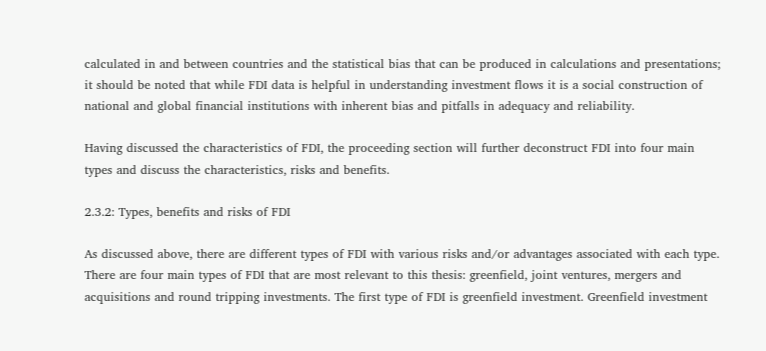calculated in and between countries and the statistical bias that can be produced in calculations and presentations; it should be noted that while FDI data is helpful in understanding investment flows it is a social construction of national and global financial institutions with inherent bias and pitfalls in adequacy and reliability.

Having discussed the characteristics of FDI, the proceeding section will further deconstruct FDI into four main types and discuss the characteristics, risks and benefits.

2.3.2: Types, benefits and risks of FDI

As discussed above, there are different types of FDI with various risks and/or advantages associated with each type. There are four main types of FDI that are most relevant to this thesis: greenfield, joint ventures, mergers and acquisitions and round tripping investments. The first type of FDI is greenfield investment. Greenfield investment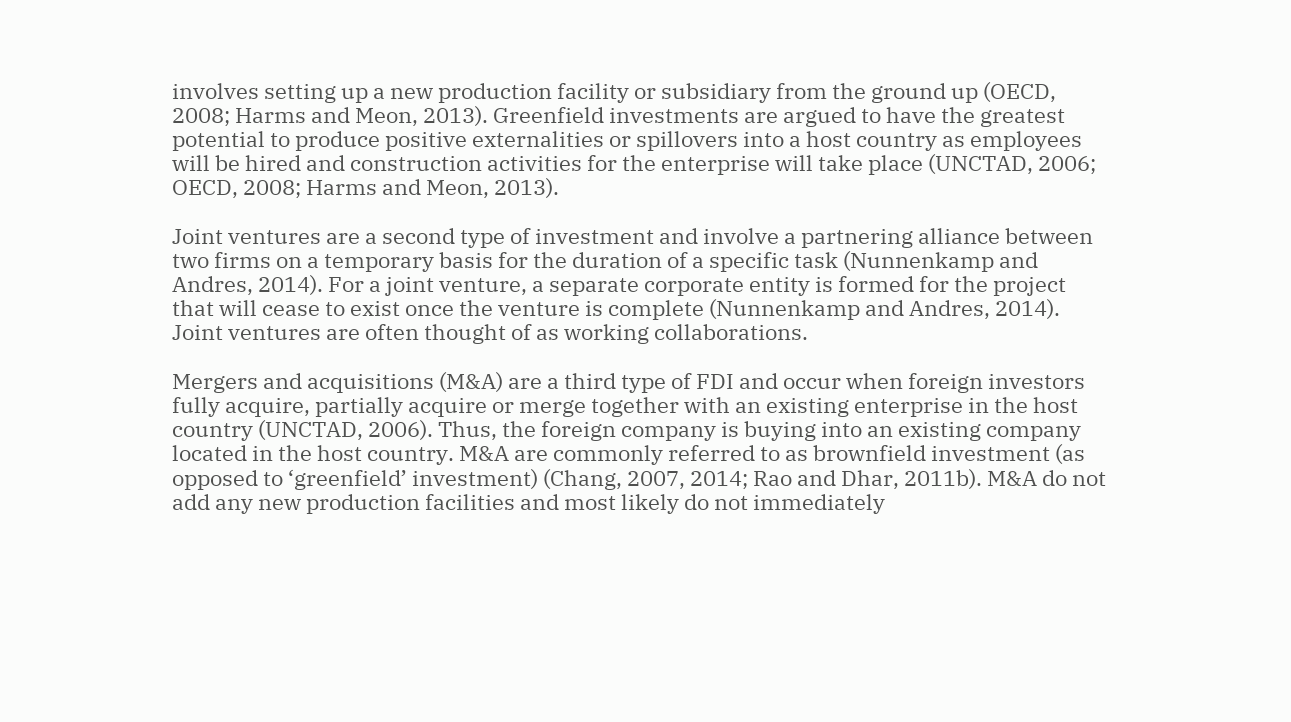involves setting up a new production facility or subsidiary from the ground up (OECD, 2008; Harms and Meon, 2013). Greenfield investments are argued to have the greatest potential to produce positive externalities or spillovers into a host country as employees will be hired and construction activities for the enterprise will take place (UNCTAD, 2006; OECD, 2008; Harms and Meon, 2013).

Joint ventures are a second type of investment and involve a partnering alliance between two firms on a temporary basis for the duration of a specific task (Nunnenkamp and Andres, 2014). For a joint venture, a separate corporate entity is formed for the project that will cease to exist once the venture is complete (Nunnenkamp and Andres, 2014). Joint ventures are often thought of as working collaborations.

Mergers and acquisitions (M&A) are a third type of FDI and occur when foreign investors fully acquire, partially acquire or merge together with an existing enterprise in the host country (UNCTAD, 2006). Thus, the foreign company is buying into an existing company located in the host country. M&A are commonly referred to as brownfield investment (as opposed to ‘greenfield’ investment) (Chang, 2007, 2014; Rao and Dhar, 2011b). M&A do not add any new production facilities and most likely do not immediately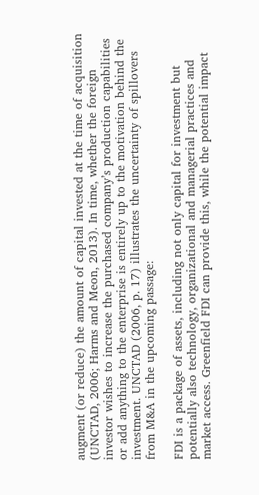augment (or reduce) the amount of capital invested at the time of acquisition (UNCTAD, 2006; Harms and Meon, 2013). In time, whether the foreign investor wishes to increase the purchased company’s production capabilities or add anything to the enterprise is entirely up to the motivation behind the investment. UNCTAD (2006, p. 17) illustrates the uncertainty of spillovers from M&A in the upcoming passage:

FDI is a package of assets, including not only capital for investment but potentially also technology, organizational and managerial practices and market access. Greenfield FDI can provide this, while the potential impact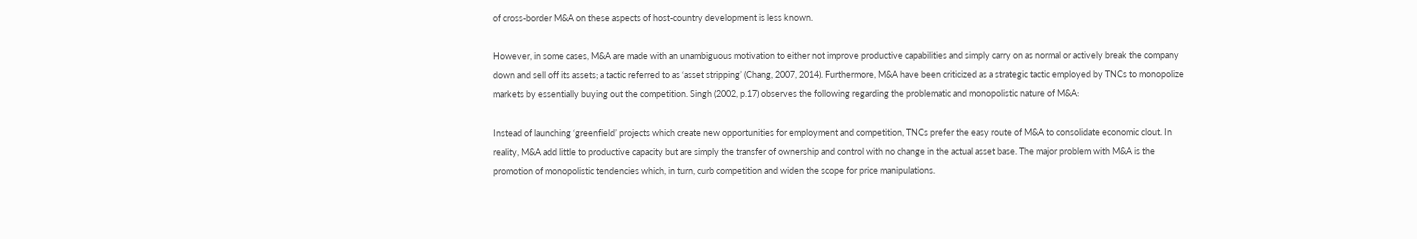of cross-border M&A on these aspects of host-country development is less known.

However, in some cases, M&A are made with an unambiguous motivation to either not improve productive capabilities and simply carry on as normal or actively break the company down and sell off its assets; a tactic referred to as ‘asset stripping’ (Chang, 2007, 2014). Furthermore, M&A have been criticized as a strategic tactic employed by TNCs to monopolize markets by essentially buying out the competition. Singh (2002, p.17) observes the following regarding the problematic and monopolistic nature of M&A:

Instead of launching ‘greenfield’ projects which create new opportunities for employment and competition, TNCs prefer the easy route of M&A to consolidate economic clout. In reality, M&A add little to productive capacity but are simply the transfer of ownership and control with no change in the actual asset base. The major problem with M&A is the promotion of monopolistic tendencies which, in turn, curb competition and widen the scope for price manipulations.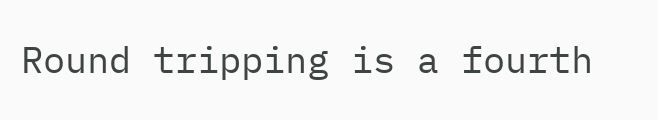Round tripping is a fourth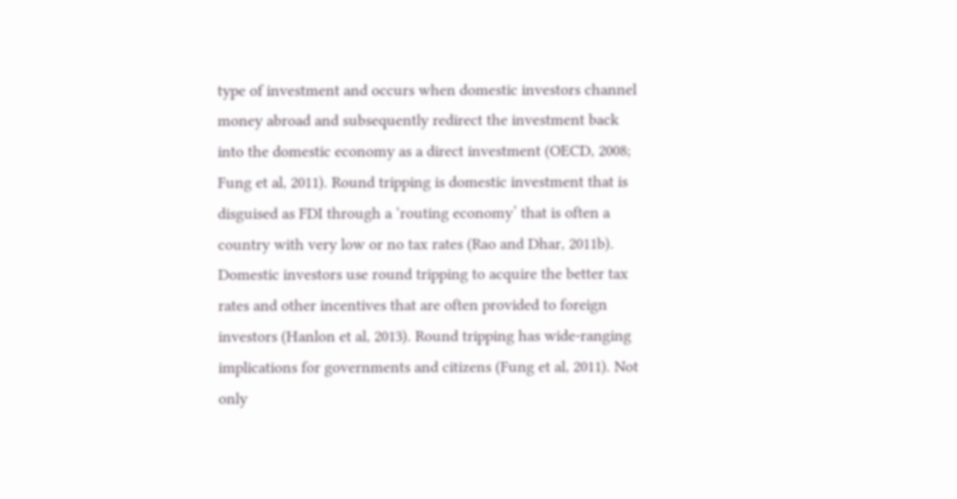type of investment and occurs when domestic investors channel money abroad and subsequently redirect the investment back into the domestic economy as a direct investment (OECD, 2008; Fung et al, 2011). Round tripping is domestic investment that is disguised as FDI through a ‘routing economy’ that is often a country with very low or no tax rates (Rao and Dhar, 2011b). Domestic investors use round tripping to acquire the better tax rates and other incentives that are often provided to foreign investors (Hanlon et al, 2013). Round tripping has wide-ranging implications for governments and citizens (Fung et al, 2011). Not only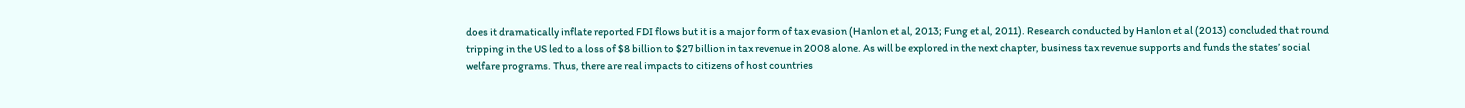does it dramatically inflate reported FDI flows but it is a major form of tax evasion (Hanlon et al, 2013; Fung et al, 2011). Research conducted by Hanlon et al (2013) concluded that round tripping in the US led to a loss of $8 billion to $27 billion in tax revenue in 2008 alone. As will be explored in the next chapter, business tax revenue supports and funds the states’ social welfare programs. Thus, there are real impacts to citizens of host countries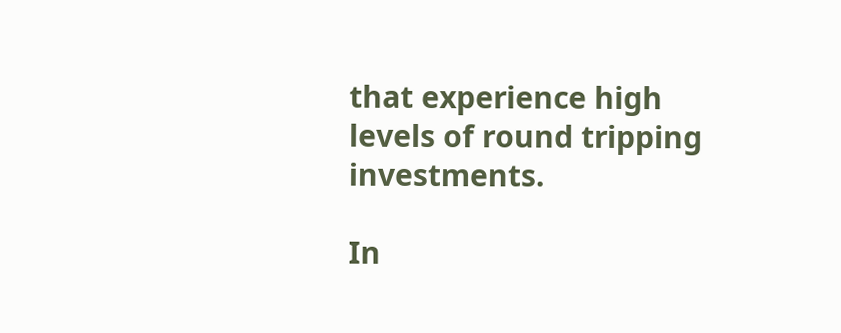that experience high levels of round tripping investments.

In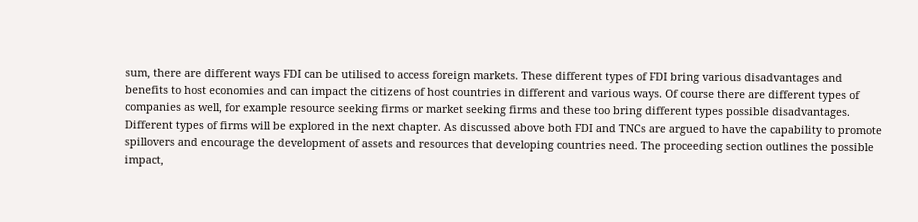sum, there are different ways FDI can be utilised to access foreign markets. These different types of FDI bring various disadvantages and benefits to host economies and can impact the citizens of host countries in different and various ways. Of course there are different types of companies as well, for example resource seeking firms or market seeking firms and these too bring different types possible disadvantages. Different types of firms will be explored in the next chapter. As discussed above both FDI and TNCs are argued to have the capability to promote spillovers and encourage the development of assets and resources that developing countries need. The proceeding section outlines the possible impact,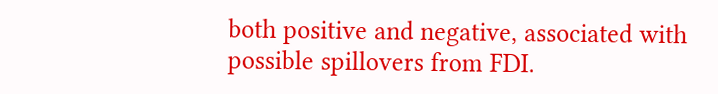both positive and negative, associated with possible spillovers from FDI.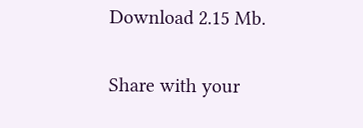Download 2.15 Mb.

Share with your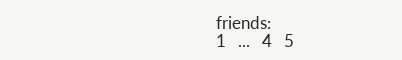friends:
1   ...   4   5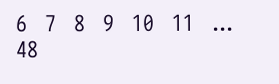6   7   8   9   10   11   ...   48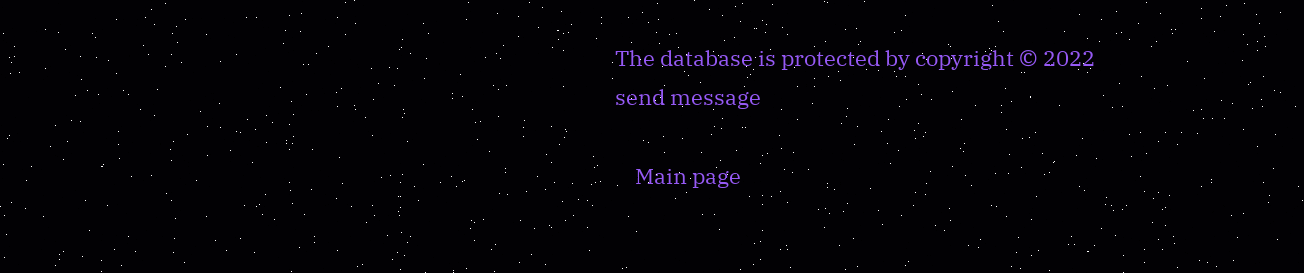The database is protected by copyright © 2022
send message

    Main page